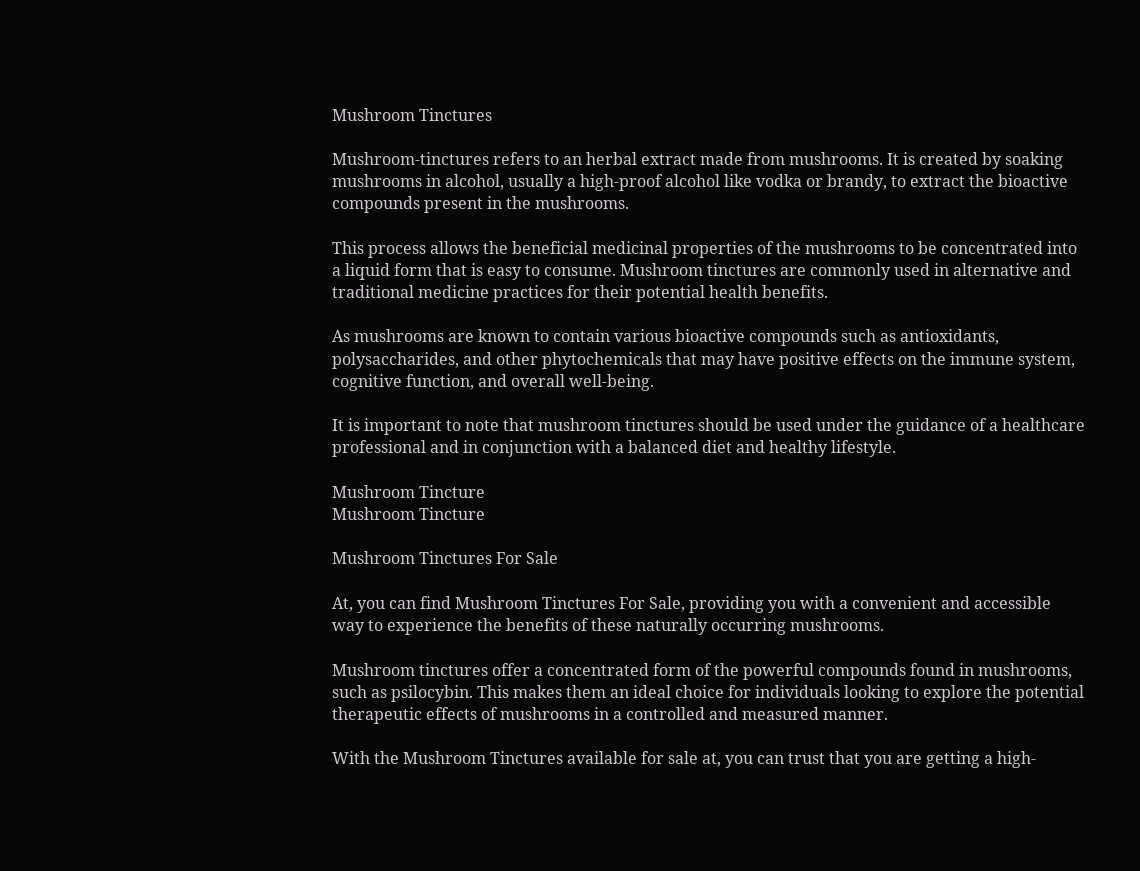Mushroom Tinctures

Mushroom-tinctures refers to an herbal extract made from mushrooms. It is created by soaking mushrooms in alcohol, usually a high-proof alcohol like vodka or brandy, to extract the bioactive compounds present in the mushrooms.

This process allows the beneficial medicinal properties of the mushrooms to be concentrated into a liquid form that is easy to consume. Mushroom tinctures are commonly used in alternative and traditional medicine practices for their potential health benefits.

As mushrooms are known to contain various bioactive compounds such as antioxidants, polysaccharides, and other phytochemicals that may have positive effects on the immune system, cognitive function, and overall well-being.

It is important to note that mushroom tinctures should be used under the guidance of a healthcare professional and in conjunction with a balanced diet and healthy lifestyle.

Mushroom Tincture
Mushroom Tincture

Mushroom Tinctures For Sale

At, you can find Mushroom Tinctures For Sale, providing you with a convenient and accessible way to experience the benefits of these naturally occurring mushrooms.

Mushroom tinctures offer a concentrated form of the powerful compounds found in mushrooms, such as psilocybin. This makes them an ideal choice for individuals looking to explore the potential therapeutic effects of mushrooms in a controlled and measured manner.

With the Mushroom Tinctures available for sale at, you can trust that you are getting a high-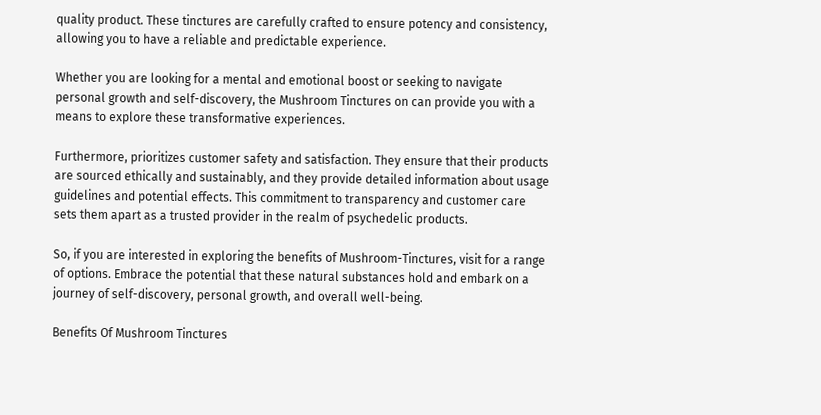quality product. These tinctures are carefully crafted to ensure potency and consistency, allowing you to have a reliable and predictable experience.

Whether you are looking for a mental and emotional boost or seeking to navigate personal growth and self-discovery, the Mushroom Tinctures on can provide you with a means to explore these transformative experiences.

Furthermore, prioritizes customer safety and satisfaction. They ensure that their products are sourced ethically and sustainably, and they provide detailed information about usage guidelines and potential effects. This commitment to transparency and customer care sets them apart as a trusted provider in the realm of psychedelic products.

So, if you are interested in exploring the benefits of Mushroom-Tinctures, visit for a range of options. Embrace the potential that these natural substances hold and embark on a journey of self-discovery, personal growth, and overall well-being.

Benefits Of Mushroom Tinctures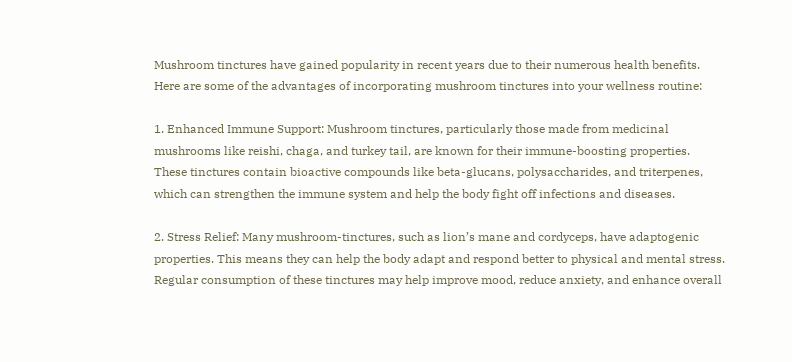Mushroom tinctures have gained popularity in recent years due to their numerous health benefits. Here are some of the advantages of incorporating mushroom tinctures into your wellness routine:

1. Enhanced Immune Support: Mushroom tinctures, particularly those made from medicinal mushrooms like reishi, chaga, and turkey tail, are known for their immune-boosting properties. These tinctures contain bioactive compounds like beta-glucans, polysaccharides, and triterpenes, which can strengthen the immune system and help the body fight off infections and diseases.

2. Stress Relief: Many mushroom-tinctures, such as lion’s mane and cordyceps, have adaptogenic properties. This means they can help the body adapt and respond better to physical and mental stress. Regular consumption of these tinctures may help improve mood, reduce anxiety, and enhance overall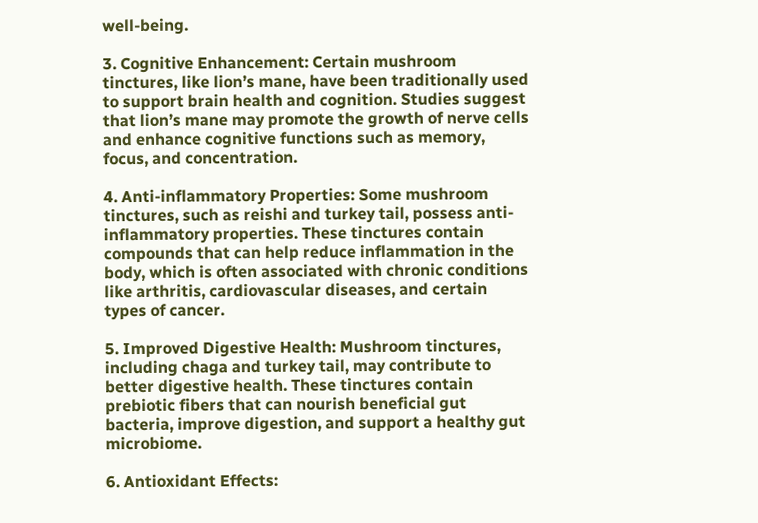well-being.

3. Cognitive Enhancement: Certain mushroom tinctures, like lion’s mane, have been traditionally used to support brain health and cognition. Studies suggest that lion’s mane may promote the growth of nerve cells and enhance cognitive functions such as memory, focus, and concentration.

4. Anti-inflammatory Properties: Some mushroom tinctures, such as reishi and turkey tail, possess anti-inflammatory properties. These tinctures contain compounds that can help reduce inflammation in the body, which is often associated with chronic conditions like arthritis, cardiovascular diseases, and certain types of cancer.

5. Improved Digestive Health: Mushroom tinctures, including chaga and turkey tail, may contribute to better digestive health. These tinctures contain prebiotic fibers that can nourish beneficial gut bacteria, improve digestion, and support a healthy gut microbiome.

6. Antioxidant Effects: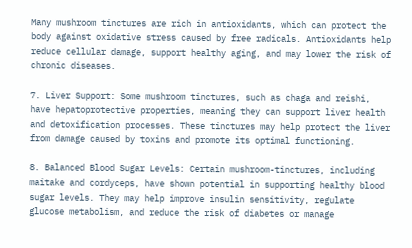Many mushroom tinctures are rich in antioxidants, which can protect the body against oxidative stress caused by free radicals. Antioxidants help reduce cellular damage, support healthy aging, and may lower the risk of chronic diseases.

7. Liver Support: Some mushroom tinctures, such as chaga and reishi, have hepatoprotective properties, meaning they can support liver health and detoxification processes. These tinctures may help protect the liver from damage caused by toxins and promote its optimal functioning.

8. Balanced Blood Sugar Levels: Certain mushroom-tinctures, including maitake and cordyceps, have shown potential in supporting healthy blood sugar levels. They may help improve insulin sensitivity, regulate glucose metabolism, and reduce the risk of diabetes or manage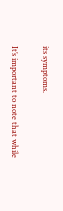its symptoms.

It’s important to note that while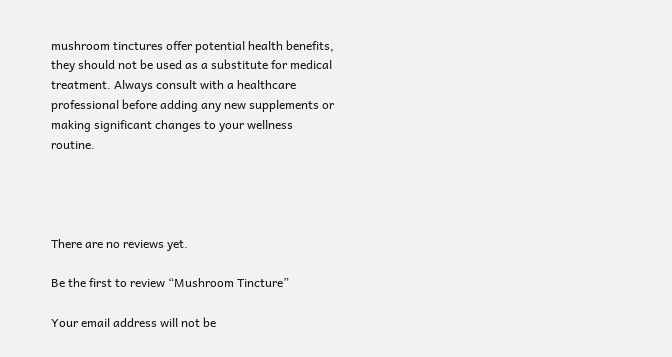mushroom tinctures offer potential health benefits, they should not be used as a substitute for medical treatment. Always consult with a healthcare professional before adding any new supplements or making significant changes to your wellness routine.




There are no reviews yet.

Be the first to review “Mushroom Tincture”

Your email address will not be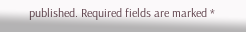published. Required fields are marked *